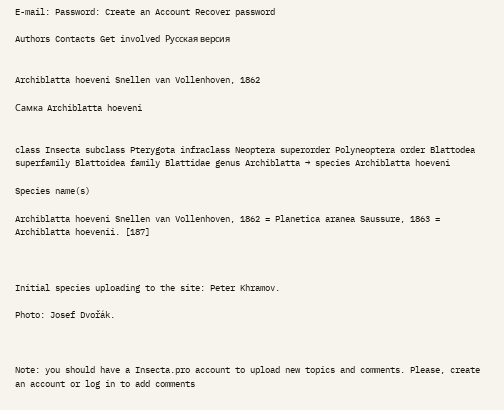E-mail: Password: Create an Account Recover password

Authors Contacts Get involved Русская версия


Archiblatta hoeveni Snellen van Vollenhoven, 1862

Самка  Archiblatta hoeveni


class Insecta subclass Pterygota infraclass Neoptera superorder Polyneoptera order Blattodea superfamily Blattoidea family Blattidae genus Archiblatta → species Archiblatta hoeveni

Species name(s)

Archiblatta hoeveni Snellen van Vollenhoven, 1862 = Planetica aranea Saussure, 1863 = Archiblatta hoevenii. [187]



Initial species uploading to the site: Peter Khramov.

Photo: Josef Dvořák.



Note: you should have a Insecta.pro account to upload new topics and comments. Please, create an account or log in to add comments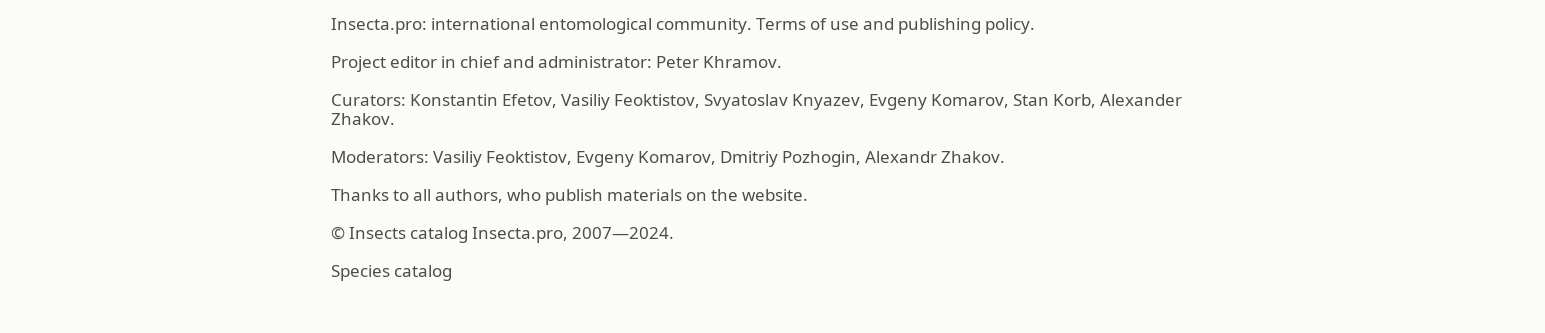Insecta.pro: international entomological community. Terms of use and publishing policy.

Project editor in chief and administrator: Peter Khramov.

Curators: Konstantin Efetov, Vasiliy Feoktistov, Svyatoslav Knyazev, Evgeny Komarov, Stan Korb, Alexander Zhakov.

Moderators: Vasiliy Feoktistov, Evgeny Komarov, Dmitriy Pozhogin, Alexandr Zhakov.

Thanks to all authors, who publish materials on the website.

© Insects catalog Insecta.pro, 2007—2024.

Species catalog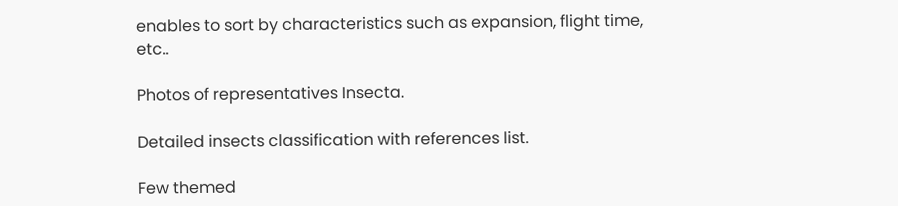enables to sort by characteristics such as expansion, flight time, etc..

Photos of representatives Insecta.

Detailed insects classification with references list.

Few themed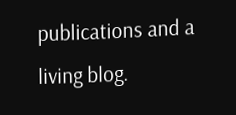publications and a living blog.